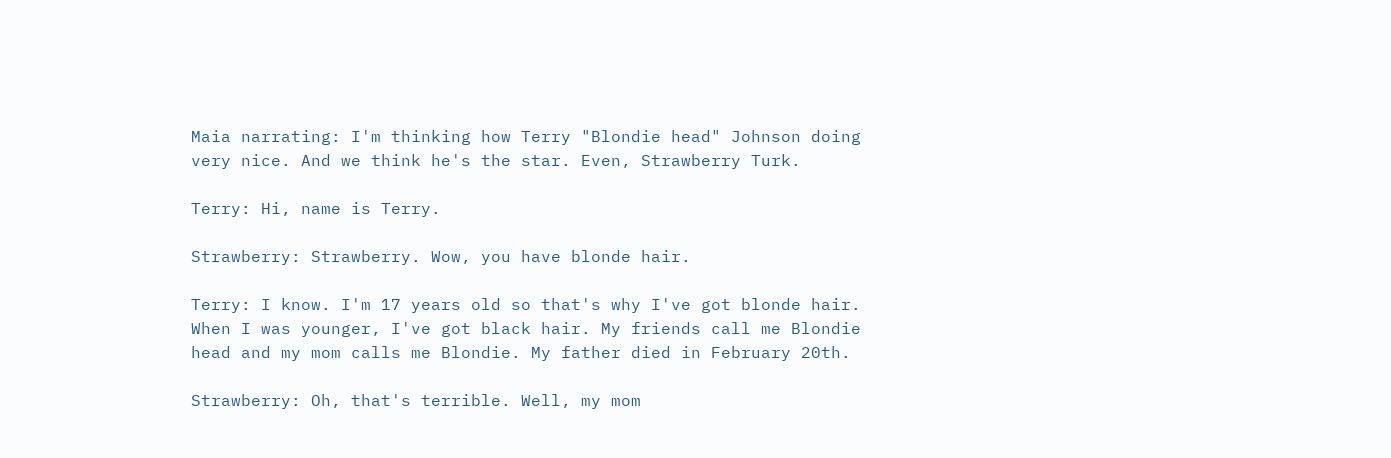Maia narrating: I'm thinking how Terry "Blondie head" Johnson doing very nice. And we think he's the star. Even, Strawberry Turk.

Terry: Hi, name is Terry.

Strawberry: Strawberry. Wow, you have blonde hair.

Terry: I know. I'm 17 years old so that's why I've got blonde hair. When I was younger, I've got black hair. My friends call me Blondie head and my mom calls me Blondie. My father died in February 20th.

Strawberry: Oh, that's terrible. Well, my mom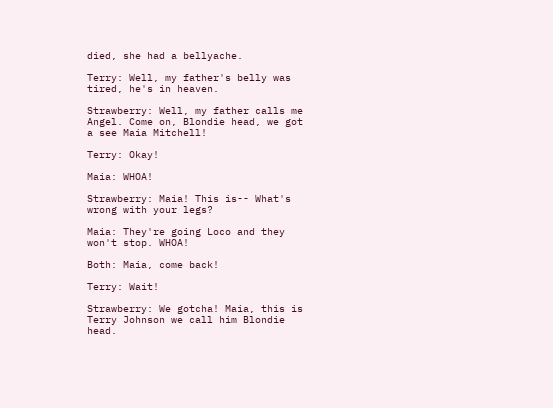died, she had a bellyache.

Terry: Well, my father's belly was tired, he's in heaven.

Strawberry: Well, my father calls me Angel. Come on, Blondie head, we got a see Maia Mitchell!

Terry: Okay!

Maia: WHOA!

Strawberry: Maia! This is-- What's wrong with your legs?

Maia: They're going Loco and they won't stop. WHOA!

Both: Maia, come back!

Terry: Wait!

Strawberry: We gotcha! Maia, this is Terry Johnson we call him Blondie head.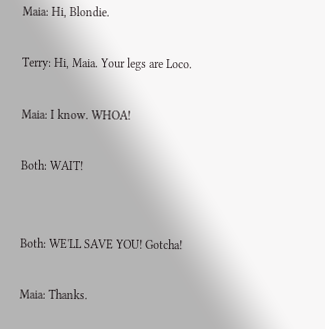Maia: Hi, Blondie.

Terry: Hi, Maia. Your legs are Loco.

Maia: I know. WHOA!

Both: WAIT!


Both: WE'LL SAVE YOU! Gotcha!

Maia: Thanks.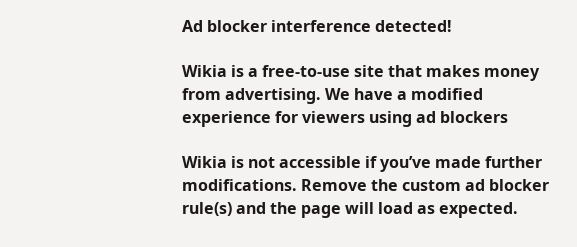Ad blocker interference detected!

Wikia is a free-to-use site that makes money from advertising. We have a modified experience for viewers using ad blockers

Wikia is not accessible if you’ve made further modifications. Remove the custom ad blocker rule(s) and the page will load as expected.